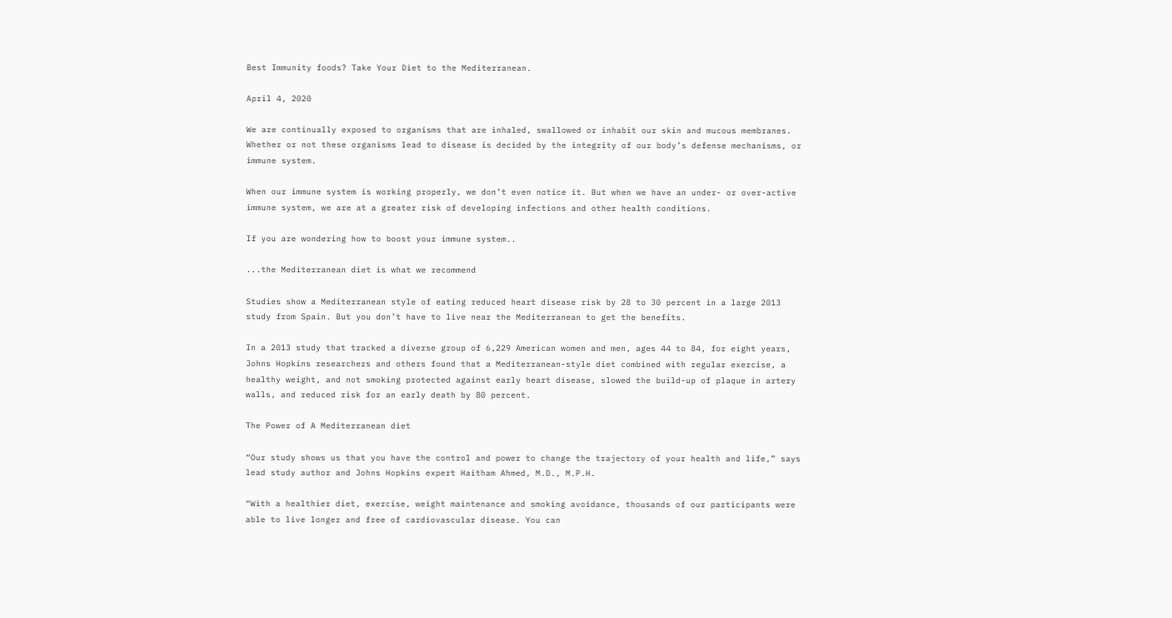Best Immunity foods? Take Your Diet to the Mediterranean.

April 4, 2020

We are continually exposed to organisms that are inhaled, swallowed or inhabit our skin and mucous membranes. Whether or not these organisms lead to disease is decided by the integrity of our body’s defense mechanisms, or immune system.

When our immune system is working properly, we don’t even notice it. But when we have an under- or over-active immune system, we are at a greater risk of developing infections and other health conditions.

If you are wondering how to boost your immune system..

...the Mediterranean diet is what we recommend

Studies show a Mediterranean style of eating reduced heart disease risk by 28 to 30 percent in a large 2013 study from Spain. But you don’t have to live near the Mediterranean to get the benefits.

In a 2013 study that tracked a diverse group of 6,229 American women and men, ages 44 to 84, for eight years, Johns Hopkins researchers and others found that a Mediterranean-style diet combined with regular exercise, a healthy weight, and not smoking protected against early heart disease, slowed the build-up of plaque in artery walls, and reduced risk for an early death by 80 percent.

The Power of A Mediterranean diet

“Our study shows us that you have the control and power to change the trajectory of your health and life,” says lead study author and Johns Hopkins expert Haitham Ahmed, M.D., M.P.H.

“With a healthier diet, exercise, weight maintenance and smoking avoidance, thousands of our participants were able to live longer and free of cardiovascular disease. You can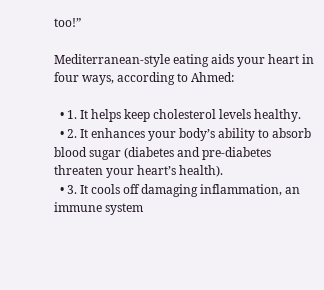too!”

Mediterranean-style eating aids your heart in four ways, according to Ahmed:

  • 1. It helps keep cholesterol levels healthy.
  • 2. It enhances your body’s ability to absorb blood sugar (diabetes and pre-diabetes threaten your heart’s health).
  • 3. It cools off damaging inflammation, an immune system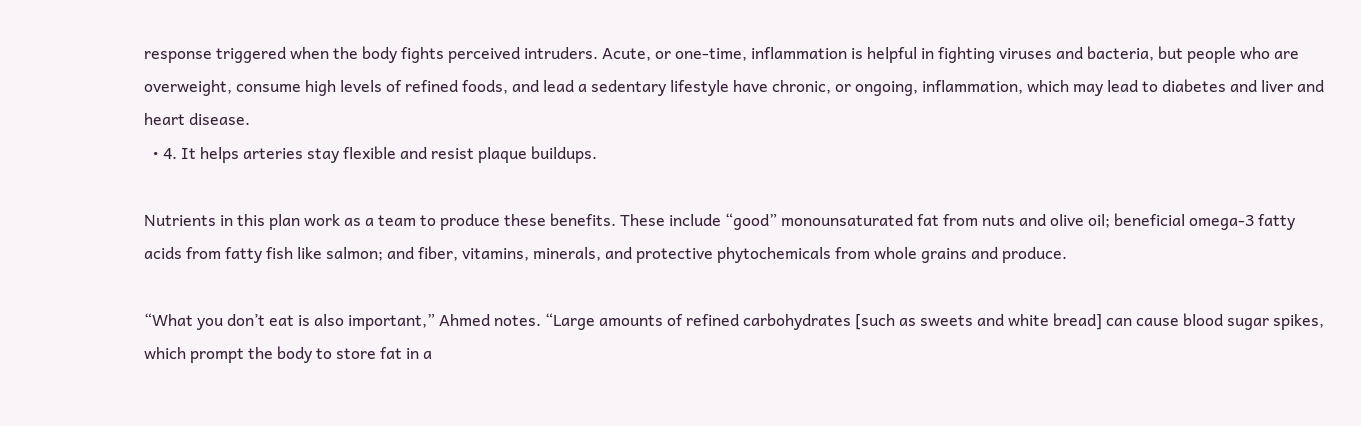response triggered when the body fights perceived intruders. Acute, or one-time, inflammation is helpful in fighting viruses and bacteria, but people who are overweight, consume high levels of refined foods, and lead a sedentary lifestyle have chronic, or ongoing, inflammation, which may lead to diabetes and liver and heart disease.
  • 4. It helps arteries stay flexible and resist plaque buildups.

Nutrients in this plan work as a team to produce these benefits. These include “good” monounsaturated fat from nuts and olive oil; beneficial omega-3 fatty acids from fatty fish like salmon; and fiber, vitamins, minerals, and protective phytochemicals from whole grains and produce.

“What you don’t eat is also important,” Ahmed notes. “Large amounts of refined carbohydrates [such as sweets and white bread] can cause blood sugar spikes, which prompt the body to store fat in a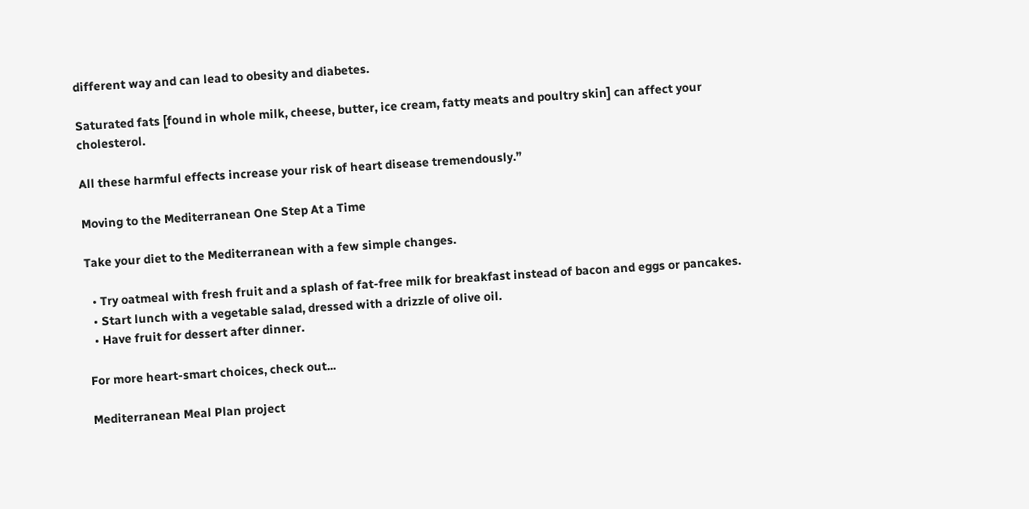different way and can lead to obesity and diabetes.

Saturated fats [found in whole milk, cheese, butter, ice cream, fatty meats and poultry skin] can affect your cholesterol.

All these harmful effects increase your risk of heart disease tremendously.”

Moving to the Mediterranean One Step At a Time

Take your diet to the Mediterranean with a few simple changes.

  • Try oatmeal with fresh fruit and a splash of fat-free milk for breakfast instead of bacon and eggs or pancakes.
  • Start lunch with a vegetable salad, dressed with a drizzle of olive oil.
  • Have fruit for dessert after dinner.

For more heart-smart choices, check out...

Mediterranean Meal Plan project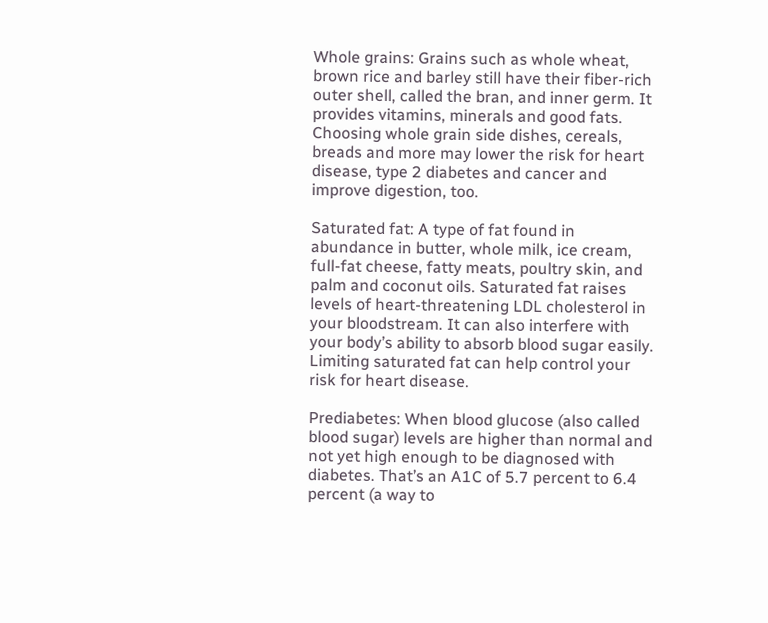Whole grains: Grains such as whole wheat, brown rice and barley still have their fiber-rich outer shell, called the bran, and inner germ. It provides vitamins, minerals and good fats. Choosing whole grain side dishes, cereals, breads and more may lower the risk for heart disease, type 2 diabetes and cancer and improve digestion, too.

Saturated fat: A type of fat found in abundance in butter, whole milk, ice cream, full-fat cheese, fatty meats, poultry skin, and palm and coconut oils. Saturated fat raises levels of heart-threatening LDL cholesterol in your bloodstream. It can also interfere with your body’s ability to absorb blood sugar easily. Limiting saturated fat can help control your risk for heart disease.

Prediabetes: When blood glucose (also called blood sugar) levels are higher than normal and not yet high enough to be diagnosed with diabetes. That’s an A1C of 5.7 percent to 6.4 percent (a way to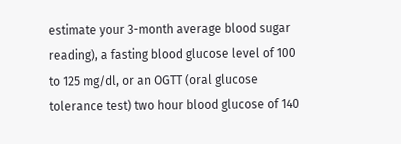estimate your 3-month average blood sugar reading), a fasting blood glucose level of 100 to 125 mg/dl, or an OGTT (oral glucose tolerance test) two hour blood glucose of 140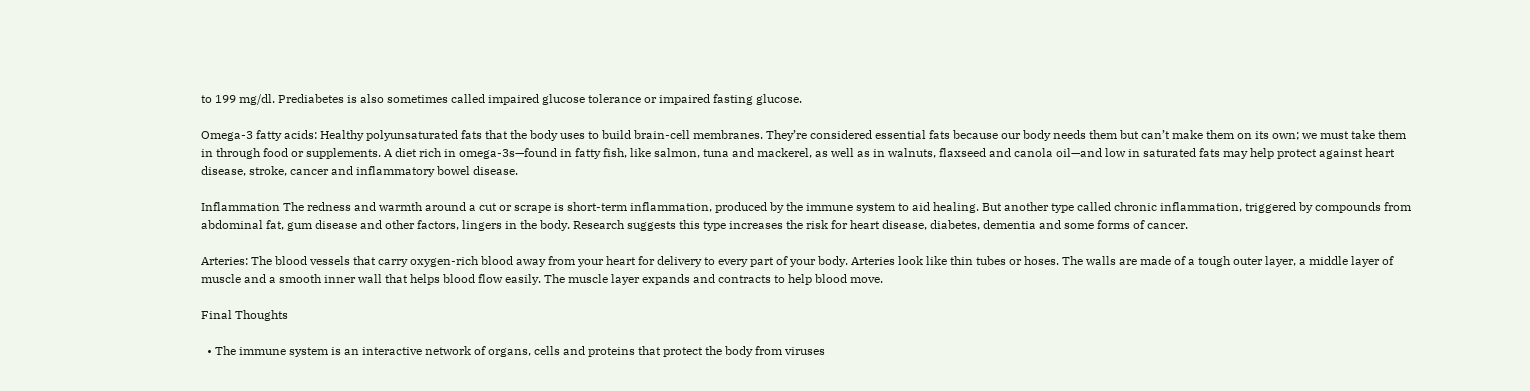to 199 mg/dl. Prediabetes is also sometimes called impaired glucose tolerance or impaired fasting glucose.

Omega-3 fatty acids: Healthy polyunsaturated fats that the body uses to build brain-cell membranes. They’re considered essential fats because our body needs them but can’t make them on its own; we must take them in through food or supplements. A diet rich in omega-3s—found in fatty fish, like salmon, tuna and mackerel, as well as in walnuts, flaxseed and canola oil—and low in saturated fats may help protect against heart disease, stroke, cancer and inflammatory bowel disease.

Inflammation The redness and warmth around a cut or scrape is short-term inflammation, produced by the immune system to aid healing. But another type called chronic inflammation, triggered by compounds from abdominal fat, gum disease and other factors, lingers in the body. Research suggests this type increases the risk for heart disease, diabetes, dementia and some forms of cancer.

Arteries: The blood vessels that carry oxygen-rich blood away from your heart for delivery to every part of your body. Arteries look like thin tubes or hoses. The walls are made of a tough outer layer, a middle layer of muscle and a smooth inner wall that helps blood flow easily. The muscle layer expands and contracts to help blood move.

Final Thoughts

  • The immune system is an interactive network of organs, cells and proteins that protect the body from viruses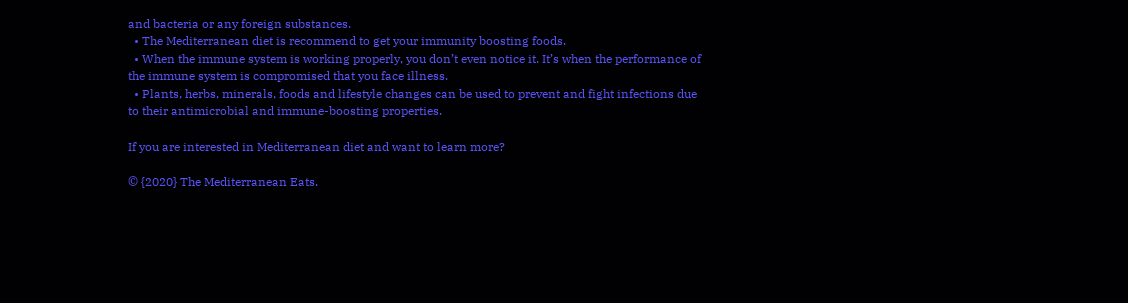and bacteria or any foreign substances.
  • The Mediterranean diet is recommend to get your immunity boosting foods.
  • When the immune system is working properly, you don’t even notice it. It’s when the performance of the immune system is compromised that you face illness.
  • Plants, herbs, minerals, foods and lifestyle changes can be used to prevent and fight infections due to their antimicrobial and immune-boosting properties.

If you are interested in Mediterranean diet and want to learn more?

© {2020} The Mediterranean Eats.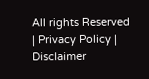All rights Reserved | Privacy Policy | Disclaimer